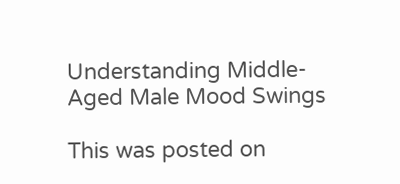Understanding Middle-Aged Male Mood Swings

This was posted on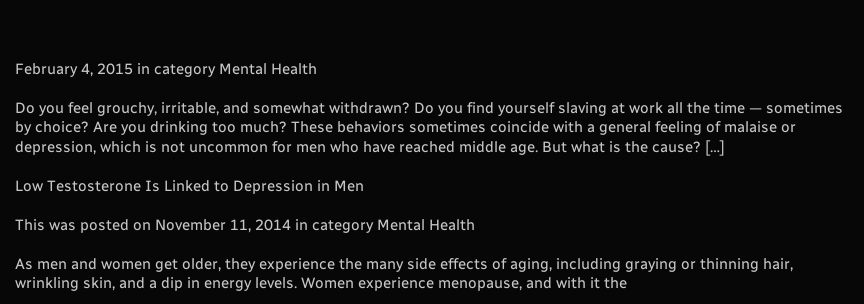February 4, 2015 in category Mental Health

Do you feel grouchy, irritable, and somewhat withdrawn? Do you find yourself slaving at work all the time — sometimes by choice? Are you drinking too much? These behaviors sometimes coincide with a general feeling of malaise or depression, which is not uncommon for men who have reached middle age. But what is the cause? […]

Low Testosterone Is Linked to Depression in Men

This was posted on November 11, 2014 in category Mental Health

As men and women get older, they experience the many side effects of aging, including graying or thinning hair, wrinkling skin, and a dip in energy levels. Women experience menopause, and with it the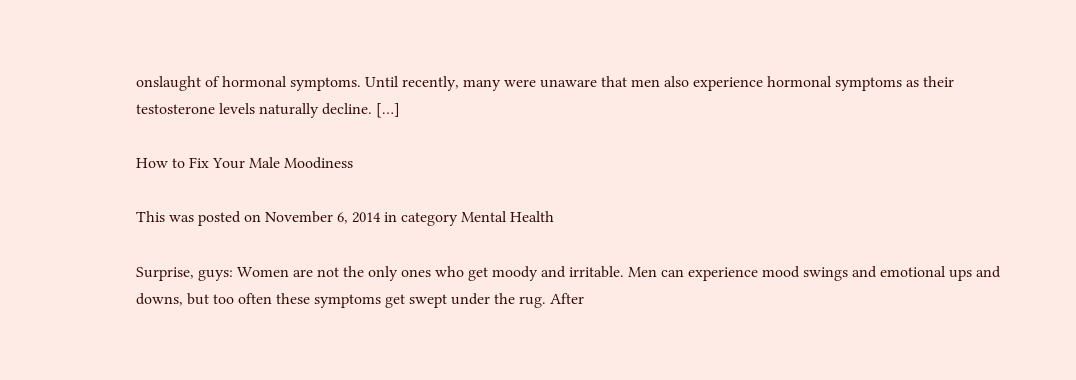onslaught of hormonal symptoms. Until recently, many were unaware that men also experience hormonal symptoms as their testosterone levels naturally decline. […]

How to Fix Your Male Moodiness

This was posted on November 6, 2014 in category Mental Health

Surprise, guys: Women are not the only ones who get moody and irritable. Men can experience mood swings and emotional ups and downs, but too often these symptoms get swept under the rug. After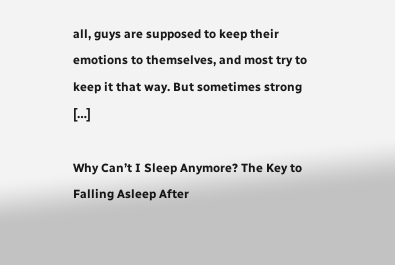all, guys are supposed to keep their emotions to themselves, and most try to keep it that way. But sometimes strong […]

Why Can’t I Sleep Anymore? The Key to Falling Asleep After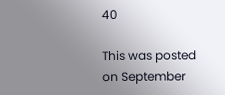40

This was posted on September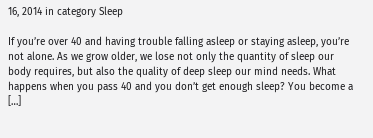16, 2014 in category Sleep

If you’re over 40 and having trouble falling asleep or staying asleep, you’re not alone. As we grow older, we lose not only the quantity of sleep our body requires, but also the quality of deep sleep our mind needs. What happens when you pass 40 and you don’t get enough sleep? You become a […]